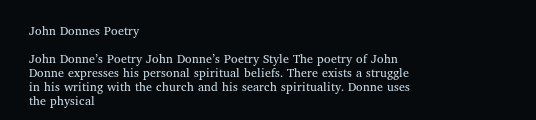John Donnes Poetry

John Donne’s Poetry John Donne’s Poetry Style The poetry of John Donne expresses his personal spiritual beliefs. There exists a struggle in his writing with the church and his search spirituality. Donne uses the physical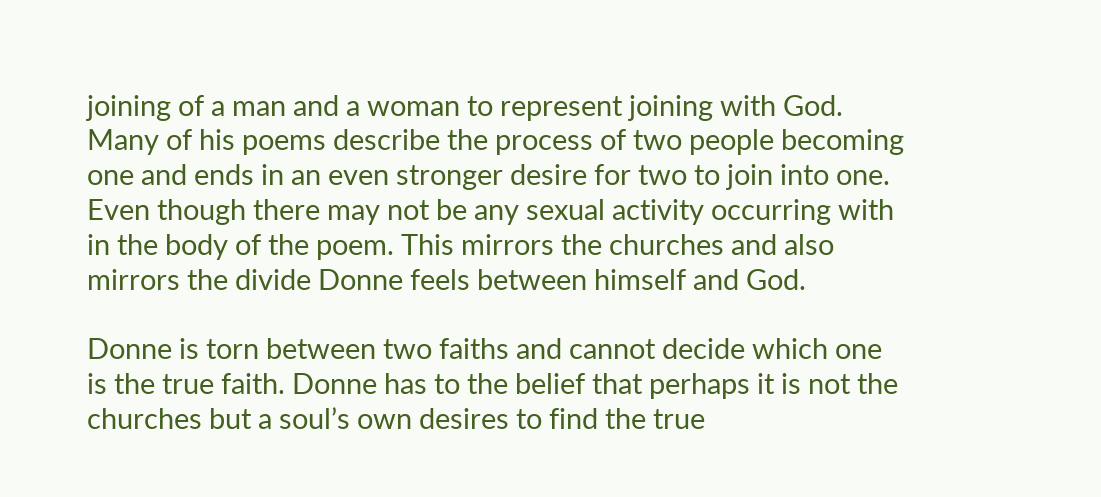joining of a man and a woman to represent joining with God. Many of his poems describe the process of two people becoming one and ends in an even stronger desire for two to join into one. Even though there may not be any sexual activity occurring with in the body of the poem. This mirrors the churches and also mirrors the divide Donne feels between himself and God.

Donne is torn between two faiths and cannot decide which one is the true faith. Donne has to the belief that perhaps it is not the churches but a soul’s own desires to find the true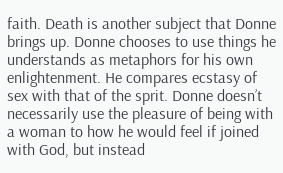faith. Death is another subject that Donne brings up. Donne chooses to use things he understands as metaphors for his own enlightenment. He compares ecstasy of sex with that of the sprit. Donne doesn’t necessarily use the pleasure of being with a woman to how he would feel if joined with God, but instead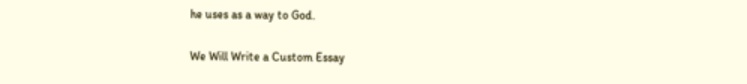he uses as a way to God.

We Will Write a Custom Essay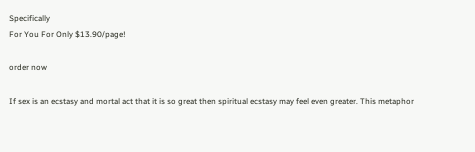Specifically
For You For Only $13.90/page!

order now

If sex is an ecstasy and mortal act that it is so great then spiritual ecstasy may feel even greater. This metaphor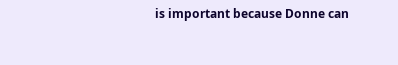is important because Donne can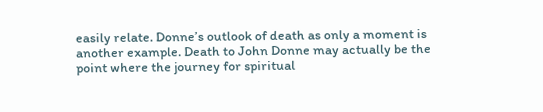easily relate. Donne’s outlook of death as only a moment is another example. Death to John Donne may actually be the point where the journey for spiritual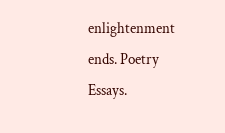enlightenment ends. Poetry Essays.